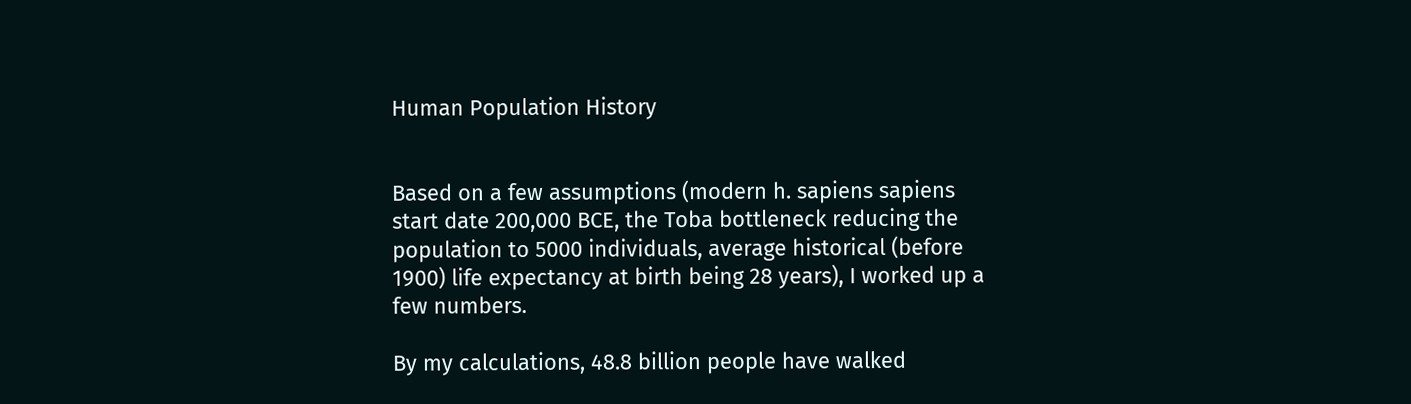Human Population History


Based on a few assumptions (modern h. sapiens sapiens start date 200,000 BCE, the Toba bottleneck reducing the population to 5000 individuals, average historical (before 1900) life expectancy at birth being 28 years), I worked up a few numbers.

By my calculations, 48.8 billion people have walked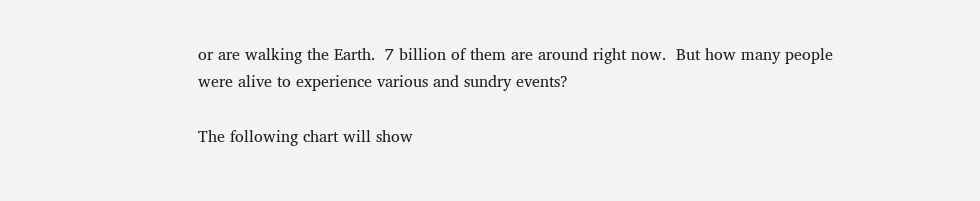or are walking the Earth.  7 billion of them are around right now.  But how many people were alive to experience various and sundry events?

The following chart will show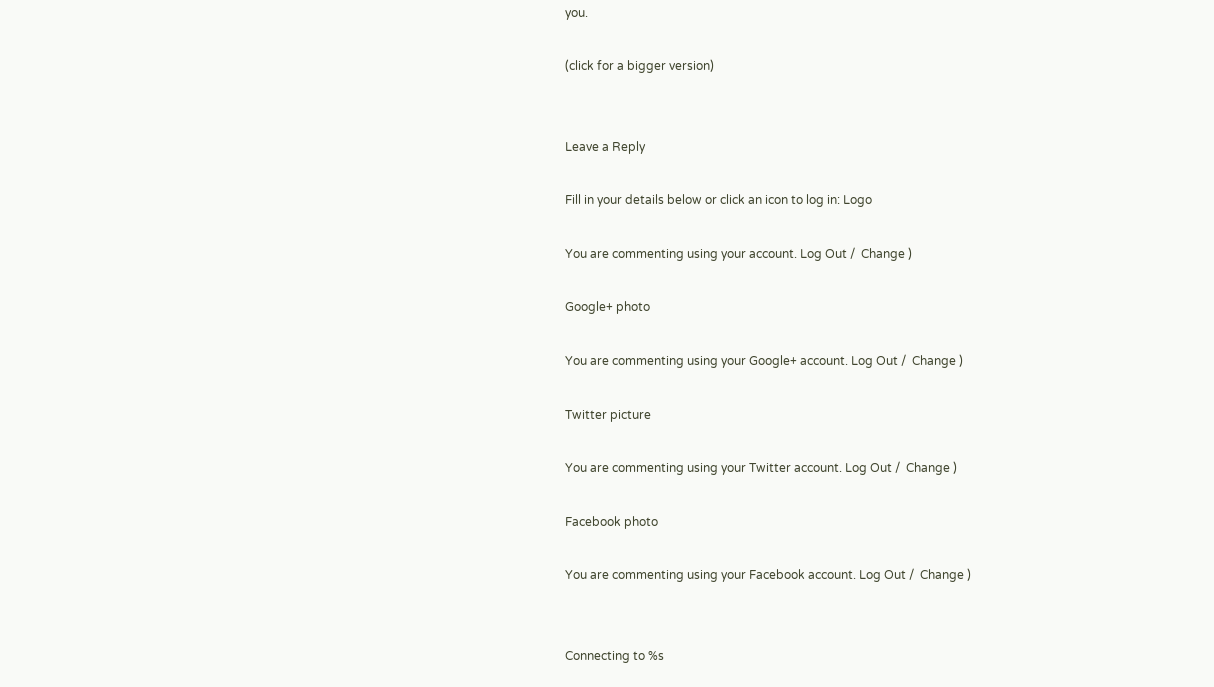you.

(click for a bigger version)


Leave a Reply

Fill in your details below or click an icon to log in: Logo

You are commenting using your account. Log Out /  Change )

Google+ photo

You are commenting using your Google+ account. Log Out /  Change )

Twitter picture

You are commenting using your Twitter account. Log Out /  Change )

Facebook photo

You are commenting using your Facebook account. Log Out /  Change )


Connecting to %s